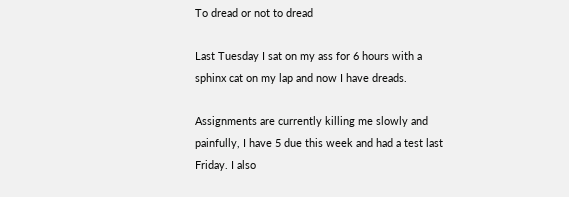To dread or not to dread

Last Tuesday I sat on my ass for 6 hours with a sphinx cat on my lap and now I have dreads.

Assignments are currently killing me slowly and painfully, I have 5 due this week and had a test last Friday. I also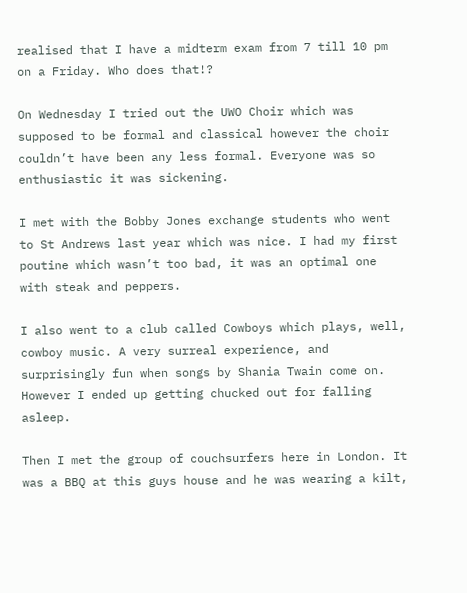realised that I have a midterm exam from 7 till 10 pm on a Friday. Who does that!?

On Wednesday I tried out the UWO Choir which was supposed to be formal and classical however the choir couldn’t have been any less formal. Everyone was so enthusiastic it was sickening.

I met with the Bobby Jones exchange students who went to St Andrews last year which was nice. I had my first poutine which wasn’t too bad, it was an optimal one with steak and peppers.

I also went to a club called Cowboys which plays, well, cowboy music. A very surreal experience, and surprisingly fun when songs by Shania Twain come on. However I ended up getting chucked out for falling asleep.

Then I met the group of couchsurfers here in London. It was a BBQ at this guys house and he was wearing a kilt,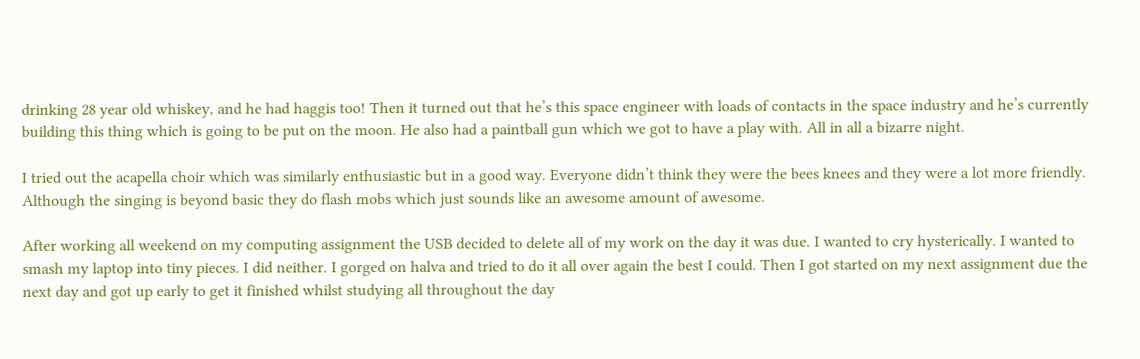drinking 28 year old whiskey, and he had haggis too! Then it turned out that he’s this space engineer with loads of contacts in the space industry and he’s currently building this thing which is going to be put on the moon. He also had a paintball gun which we got to have a play with. All in all a bizarre night.

I tried out the acapella choir which was similarly enthusiastic but in a good way. Everyone didn’t think they were the bees knees and they were a lot more friendly. Although the singing is beyond basic they do flash mobs which just sounds like an awesome amount of awesome.

After working all weekend on my computing assignment the USB decided to delete all of my work on the day it was due. I wanted to cry hysterically. I wanted to smash my laptop into tiny pieces. I did neither. I gorged on halva and tried to do it all over again the best I could. Then I got started on my next assignment due the next day and got up early to get it finished whilst studying all throughout the day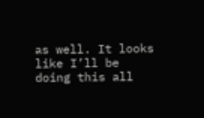as well. It looks like I’ll be doing this all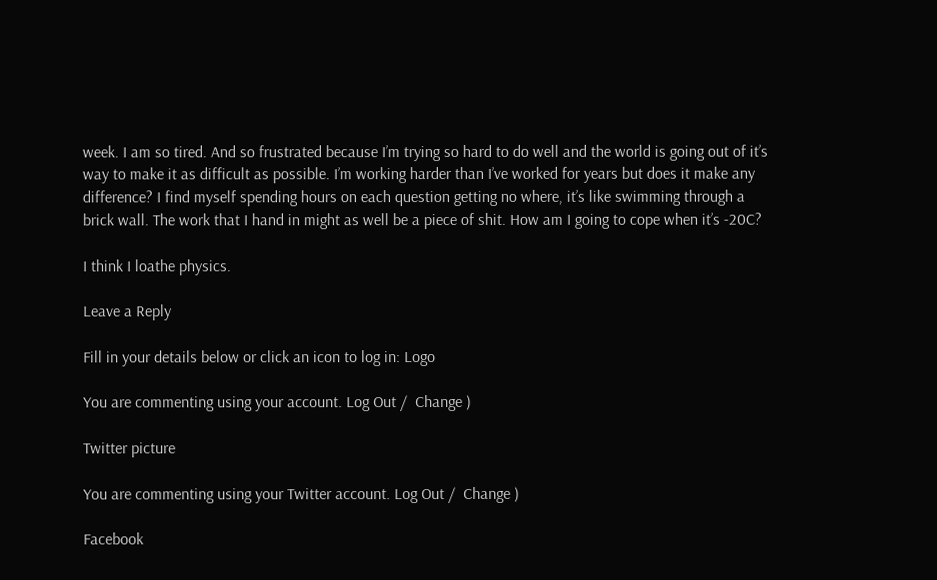week. I am so tired. And so frustrated because I’m trying so hard to do well and the world is going out of it’s way to make it as difficult as possible. I’m working harder than I’ve worked for years but does it make any difference? I find myself spending hours on each question getting no where, it’s like swimming through a brick wall. The work that I hand in might as well be a piece of shit. How am I going to cope when it’s -20C?

I think I loathe physics.

Leave a Reply

Fill in your details below or click an icon to log in: Logo

You are commenting using your account. Log Out /  Change )

Twitter picture

You are commenting using your Twitter account. Log Out /  Change )

Facebook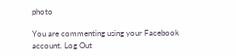photo

You are commenting using your Facebook account. Log Out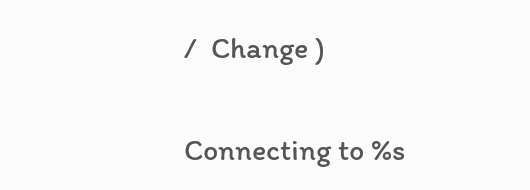/  Change )

Connecting to %s